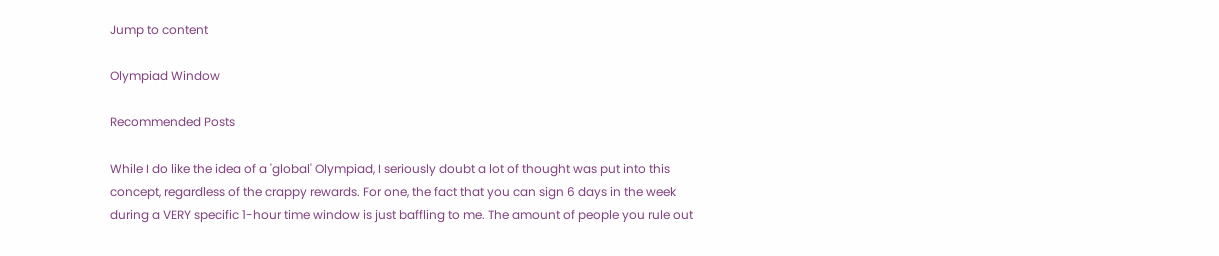Jump to content

Olympiad Window

Recommended Posts

While I do like the idea of a 'global' Olympiad, I seriously doubt a lot of thought was put into this concept, regardless of the crappy rewards. For one, the fact that you can sign 6 days in the week during a VERY specific 1-hour time window is just baffling to me. The amount of people you rule out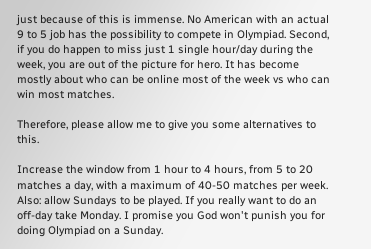just because of this is immense. No American with an actual 9 to 5 job has the possibility to compete in Olympiad. Second, if you do happen to miss just 1 single hour/day during the week, you are out of the picture for hero. It has become mostly about who can be online most of the week vs who can win most matches.

Therefore, please allow me to give you some alternatives to this.

Increase the window from 1 hour to 4 hours, from 5 to 20 matches a day, with a maximum of 40-50 matches per week. Also: allow Sundays to be played. If you really want to do an off-day take Monday. I promise you God won't punish you for doing Olympiad on a Sunday.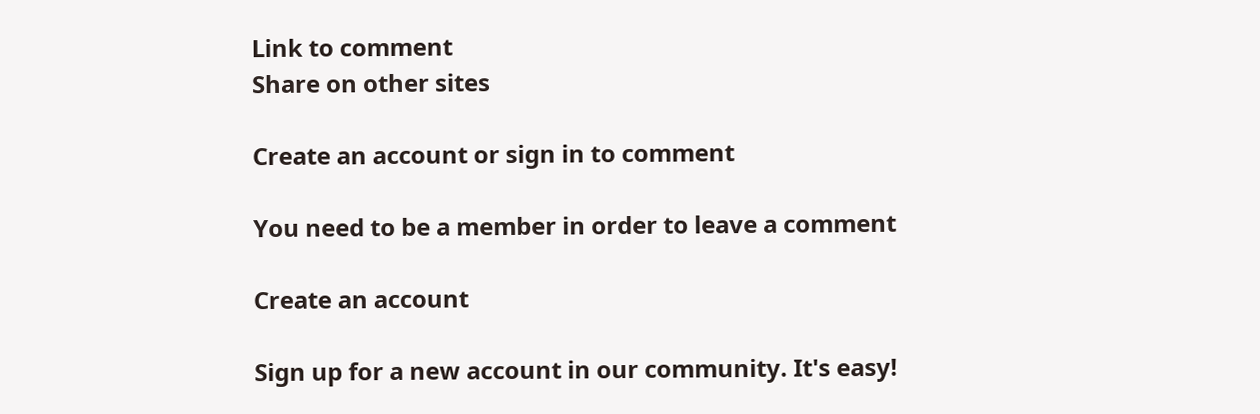Link to comment
Share on other sites

Create an account or sign in to comment

You need to be a member in order to leave a comment

Create an account

Sign up for a new account in our community. It's easy!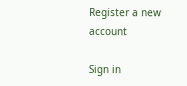Register a new account

Sign in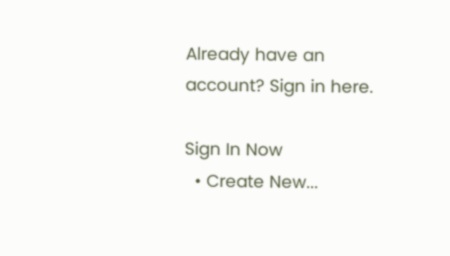Already have an account? Sign in here.

Sign In Now
  • Create New...